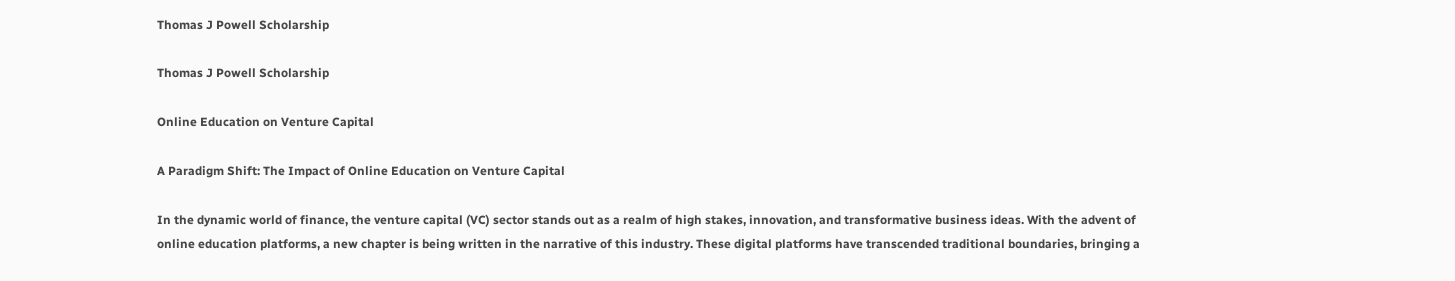Thomas J Powell Scholarship

Thomas J Powell Scholarship

Online Education on Venture Capital

A Paradigm Shift: The Impact of Online Education on Venture Capital

In the dynamic world of finance, the venture capital (VC) sector stands out as a realm of high stakes, innovation, and transformative business ideas. With the advent of online education platforms, a new chapter is being written in the narrative of this industry. These digital platforms have transcended traditional boundaries, bringing a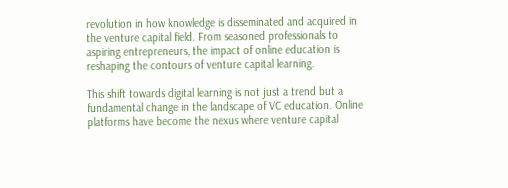revolution in how knowledge is disseminated and acquired in the venture capital field. From seasoned professionals to aspiring entrepreneurs, the impact of online education is reshaping the contours of venture capital learning.

This shift towards digital learning is not just a trend but a fundamental change in the landscape of VC education. Online platforms have become the nexus where venture capital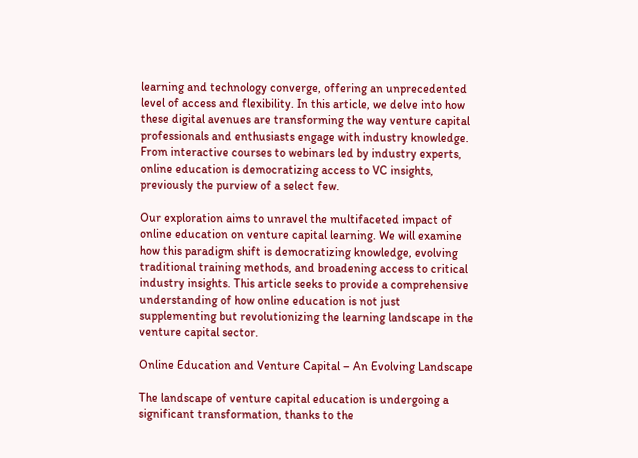learning and technology converge, offering an unprecedented level of access and flexibility. In this article, we delve into how these digital avenues are transforming the way venture capital professionals and enthusiasts engage with industry knowledge. From interactive courses to webinars led by industry experts, online education is democratizing access to VC insights, previously the purview of a select few.

Our exploration aims to unravel the multifaceted impact of online education on venture capital learning. We will examine how this paradigm shift is democratizing knowledge, evolving traditional training methods, and broadening access to critical industry insights. This article seeks to provide a comprehensive understanding of how online education is not just supplementing but revolutionizing the learning landscape in the venture capital sector.

Online Education and Venture Capital – An Evolving Landscape

The landscape of venture capital education is undergoing a significant transformation, thanks to the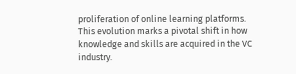proliferation of online learning platforms. This evolution marks a pivotal shift in how knowledge and skills are acquired in the VC industry.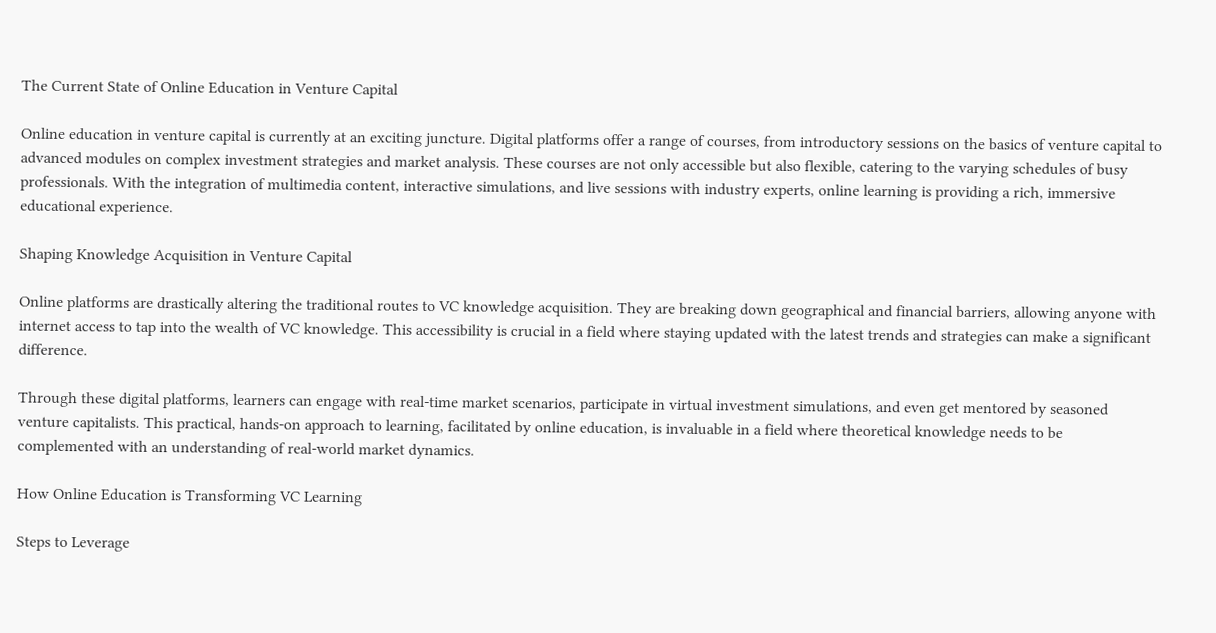The Current State of Online Education in Venture Capital

Online education in venture capital is currently at an exciting juncture. Digital platforms offer a range of courses, from introductory sessions on the basics of venture capital to advanced modules on complex investment strategies and market analysis. These courses are not only accessible but also flexible, catering to the varying schedules of busy professionals. With the integration of multimedia content, interactive simulations, and live sessions with industry experts, online learning is providing a rich, immersive educational experience.

Shaping Knowledge Acquisition in Venture Capital

Online platforms are drastically altering the traditional routes to VC knowledge acquisition. They are breaking down geographical and financial barriers, allowing anyone with internet access to tap into the wealth of VC knowledge. This accessibility is crucial in a field where staying updated with the latest trends and strategies can make a significant difference.

Through these digital platforms, learners can engage with real-time market scenarios, participate in virtual investment simulations, and even get mentored by seasoned venture capitalists. This practical, hands-on approach to learning, facilitated by online education, is invaluable in a field where theoretical knowledge needs to be complemented with an understanding of real-world market dynamics.

How Online Education is Transforming VC Learning

Steps to Leverage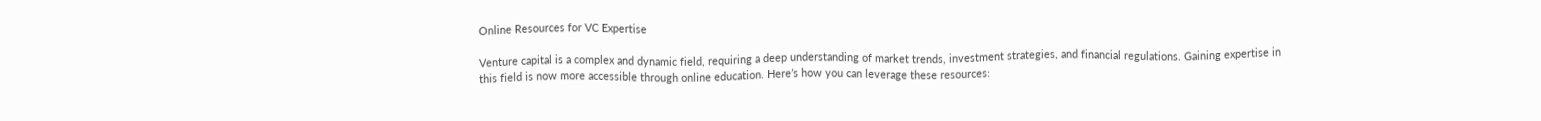Online Resources for VC Expertise

Venture capital is a complex and dynamic field, requiring a deep understanding of market trends, investment strategies, and financial regulations. Gaining expertise in this field is now more accessible through online education. Here’s how you can leverage these resources: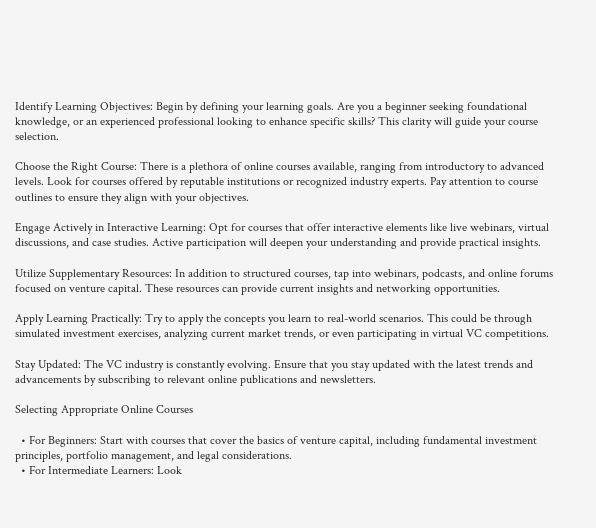Identify Learning Objectives: Begin by defining your learning goals. Are you a beginner seeking foundational knowledge, or an experienced professional looking to enhance specific skills? This clarity will guide your course selection.

Choose the Right Course: There is a plethora of online courses available, ranging from introductory to advanced levels. Look for courses offered by reputable institutions or recognized industry experts. Pay attention to course outlines to ensure they align with your objectives.

Engage Actively in Interactive Learning: Opt for courses that offer interactive elements like live webinars, virtual discussions, and case studies. Active participation will deepen your understanding and provide practical insights.

Utilize Supplementary Resources: In addition to structured courses, tap into webinars, podcasts, and online forums focused on venture capital. These resources can provide current insights and networking opportunities.

Apply Learning Practically: Try to apply the concepts you learn to real-world scenarios. This could be through simulated investment exercises, analyzing current market trends, or even participating in virtual VC competitions.

Stay Updated: The VC industry is constantly evolving. Ensure that you stay updated with the latest trends and advancements by subscribing to relevant online publications and newsletters.

Selecting Appropriate Online Courses

  • For Beginners: Start with courses that cover the basics of venture capital, including fundamental investment principles, portfolio management, and legal considerations.
  • For Intermediate Learners: Look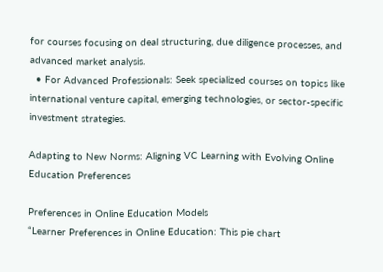for courses focusing on deal structuring, due diligence processes, and advanced market analysis.
  • For Advanced Professionals: Seek specialized courses on topics like international venture capital, emerging technologies, or sector-specific investment strategies.

Adapting to New Norms: Aligning VC Learning with Evolving Online Education Preferences

Preferences in Online Education Models
“Learner Preferences in Online Education: This pie chart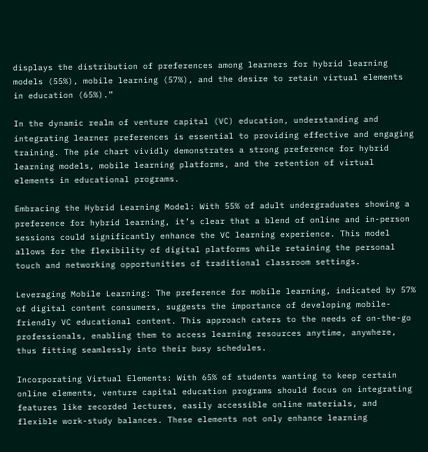displays the distribution of preferences among learners for hybrid learning models (55%), mobile learning (57%), and the desire to retain virtual elements in education (65%).”

In the dynamic realm of venture capital (VC) education, understanding and integrating learner preferences is essential to providing effective and engaging training. The pie chart vividly demonstrates a strong preference for hybrid learning models, mobile learning platforms, and the retention of virtual elements in educational programs.

Embracing the Hybrid Learning Model: With 55% of adult undergraduates showing a preference for hybrid learning, it’s clear that a blend of online and in-person sessions could significantly enhance the VC learning experience. This model allows for the flexibility of digital platforms while retaining the personal touch and networking opportunities of traditional classroom settings.

Leveraging Mobile Learning: The preference for mobile learning, indicated by 57% of digital content consumers, suggests the importance of developing mobile-friendly VC educational content. This approach caters to the needs of on-the-go professionals, enabling them to access learning resources anytime, anywhere, thus fitting seamlessly into their busy schedules.

Incorporating Virtual Elements: With 65% of students wanting to keep certain online elements, venture capital education programs should focus on integrating features like recorded lectures, easily accessible online materials, and flexible work-study balances. These elements not only enhance learning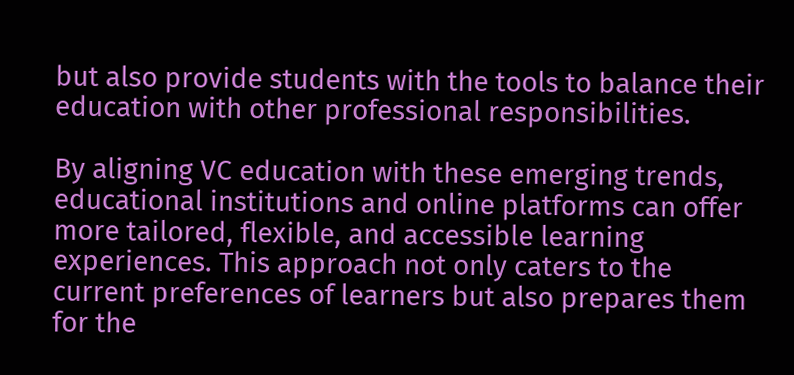but also provide students with the tools to balance their education with other professional responsibilities.

By aligning VC education with these emerging trends, educational institutions and online platforms can offer more tailored, flexible, and accessible learning experiences. This approach not only caters to the current preferences of learners but also prepares them for the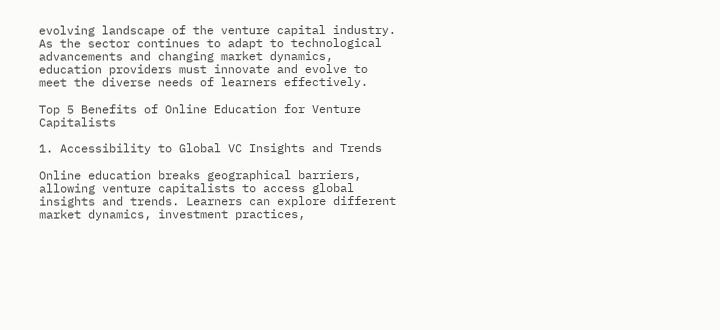evolving landscape of the venture capital industry. As the sector continues to adapt to technological advancements and changing market dynamics, education providers must innovate and evolve to meet the diverse needs of learners effectively.

Top 5 Benefits of Online Education for Venture Capitalists

1. Accessibility to Global VC Insights and Trends

Online education breaks geographical barriers, allowing venture capitalists to access global insights and trends. Learners can explore different market dynamics, investment practices,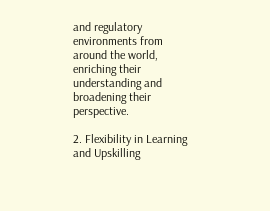and regulatory environments from around the world, enriching their understanding and broadening their perspective.

2. Flexibility in Learning and Upskilling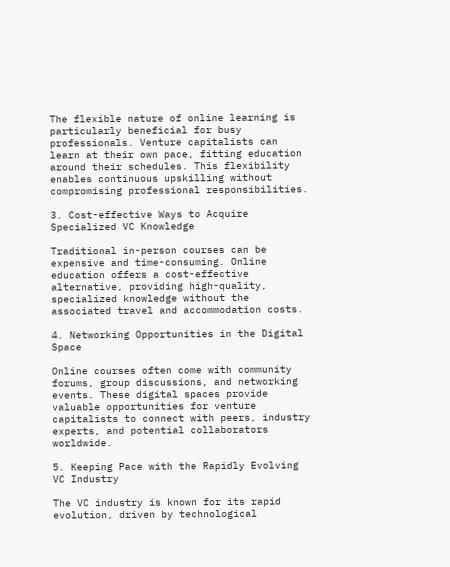The flexible nature of online learning is particularly beneficial for busy professionals. Venture capitalists can learn at their own pace, fitting education around their schedules. This flexibility enables continuous upskilling without compromising professional responsibilities.

3. Cost-effective Ways to Acquire Specialized VC Knowledge

Traditional in-person courses can be expensive and time-consuming. Online education offers a cost-effective alternative, providing high-quality, specialized knowledge without the associated travel and accommodation costs.

4. Networking Opportunities in the Digital Space

Online courses often come with community forums, group discussions, and networking events. These digital spaces provide valuable opportunities for venture capitalists to connect with peers, industry experts, and potential collaborators worldwide.

5. Keeping Pace with the Rapidly Evolving VC Industry

The VC industry is known for its rapid evolution, driven by technological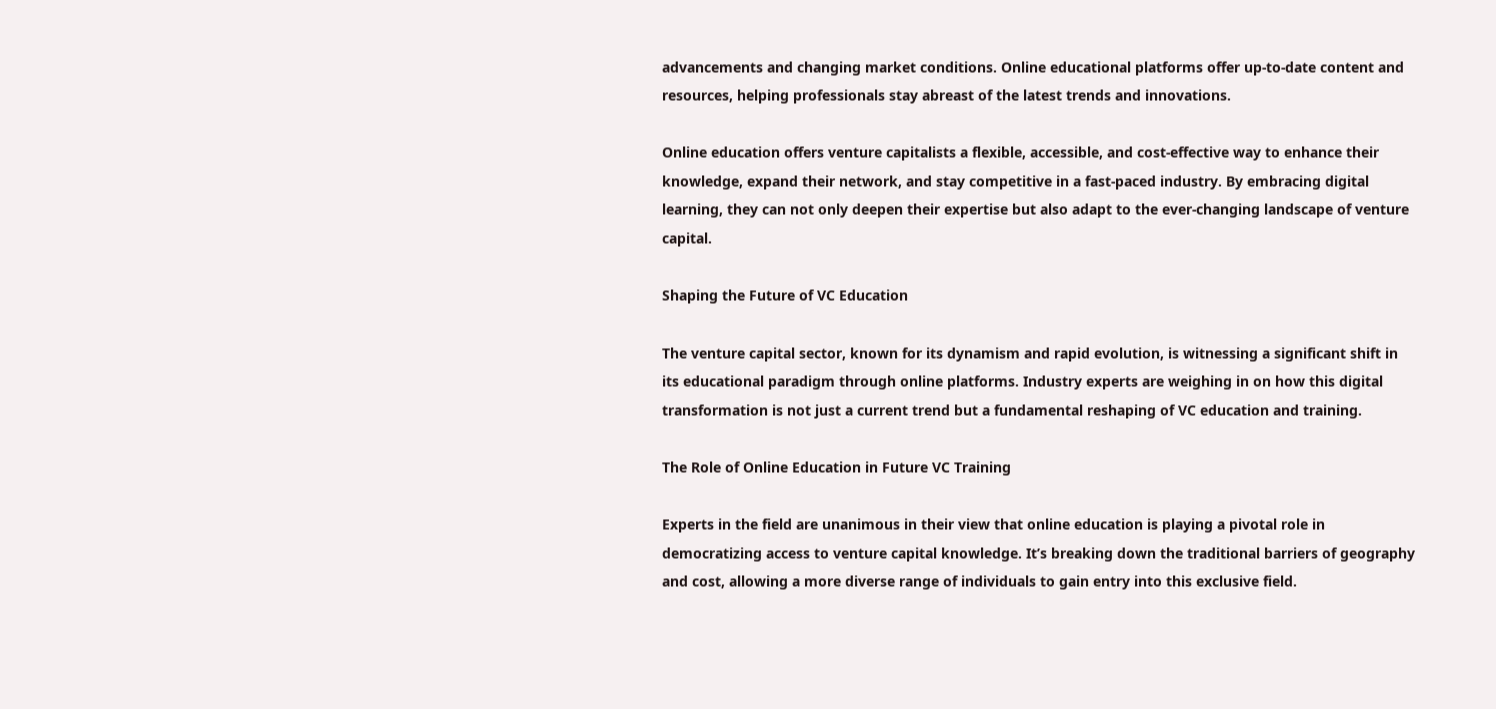advancements and changing market conditions. Online educational platforms offer up-to-date content and resources, helping professionals stay abreast of the latest trends and innovations.

Online education offers venture capitalists a flexible, accessible, and cost-effective way to enhance their knowledge, expand their network, and stay competitive in a fast-paced industry. By embracing digital learning, they can not only deepen their expertise but also adapt to the ever-changing landscape of venture capital.

Shaping the Future of VC Education

The venture capital sector, known for its dynamism and rapid evolution, is witnessing a significant shift in its educational paradigm through online platforms. Industry experts are weighing in on how this digital transformation is not just a current trend but a fundamental reshaping of VC education and training.

The Role of Online Education in Future VC Training

Experts in the field are unanimous in their view that online education is playing a pivotal role in democratizing access to venture capital knowledge. It’s breaking down the traditional barriers of geography and cost, allowing a more diverse range of individuals to gain entry into this exclusive field.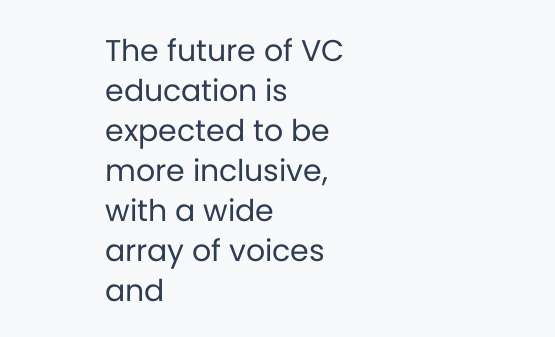The future of VC education is expected to be more inclusive, with a wide array of voices and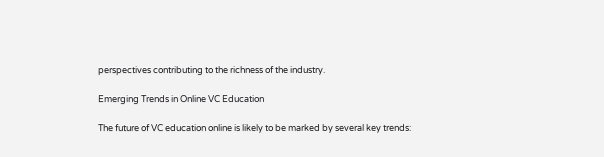perspectives contributing to the richness of the industry.

Emerging Trends in Online VC Education

The future of VC education online is likely to be marked by several key trends: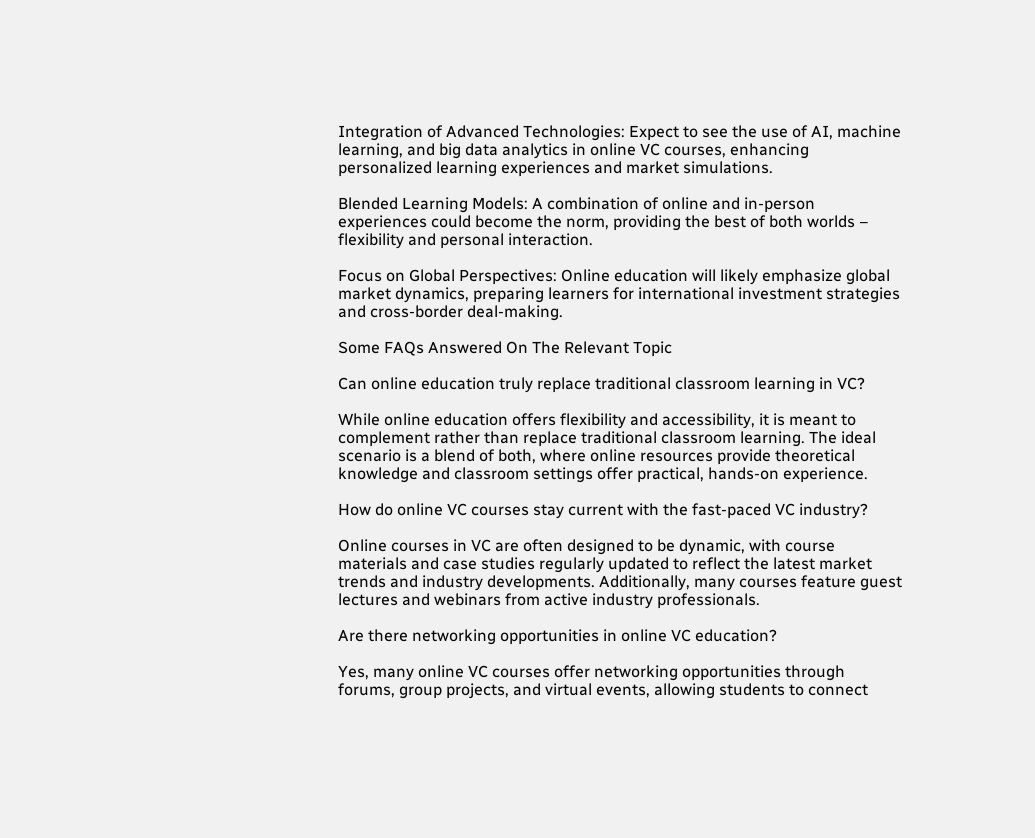Integration of Advanced Technologies: Expect to see the use of AI, machine learning, and big data analytics in online VC courses, enhancing personalized learning experiences and market simulations.

Blended Learning Models: A combination of online and in-person experiences could become the norm, providing the best of both worlds – flexibility and personal interaction.

Focus on Global Perspectives: Online education will likely emphasize global market dynamics, preparing learners for international investment strategies and cross-border deal-making.

Some FAQs Answered On The Relevant Topic

Can online education truly replace traditional classroom learning in VC?

While online education offers flexibility and accessibility, it is meant to complement rather than replace traditional classroom learning. The ideal scenario is a blend of both, where online resources provide theoretical knowledge and classroom settings offer practical, hands-on experience.

How do online VC courses stay current with the fast-paced VC industry?

Online courses in VC are often designed to be dynamic, with course materials and case studies regularly updated to reflect the latest market trends and industry developments. Additionally, many courses feature guest lectures and webinars from active industry professionals.

Are there networking opportunities in online VC education?

Yes, many online VC courses offer networking opportunities through forums, group projects, and virtual events, allowing students to connect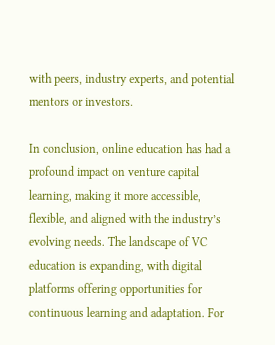with peers, industry experts, and potential mentors or investors.

In conclusion, online education has had a profound impact on venture capital learning, making it more accessible, flexible, and aligned with the industry’s evolving needs. The landscape of VC education is expanding, with digital platforms offering opportunities for continuous learning and adaptation. For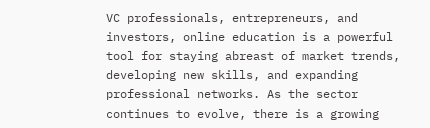VC professionals, entrepreneurs, and investors, online education is a powerful tool for staying abreast of market trends, developing new skills, and expanding professional networks. As the sector continues to evolve, there is a growing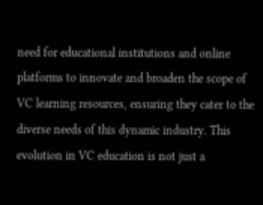need for educational institutions and online platforms to innovate and broaden the scope of VC learning resources, ensuring they cater to the diverse needs of this dynamic industry. This evolution in VC education is not just a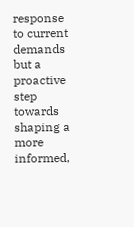response to current demands but a proactive step towards shaping a more informed,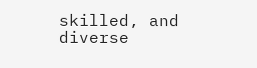skilled, and diverse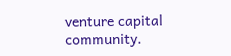venture capital community.